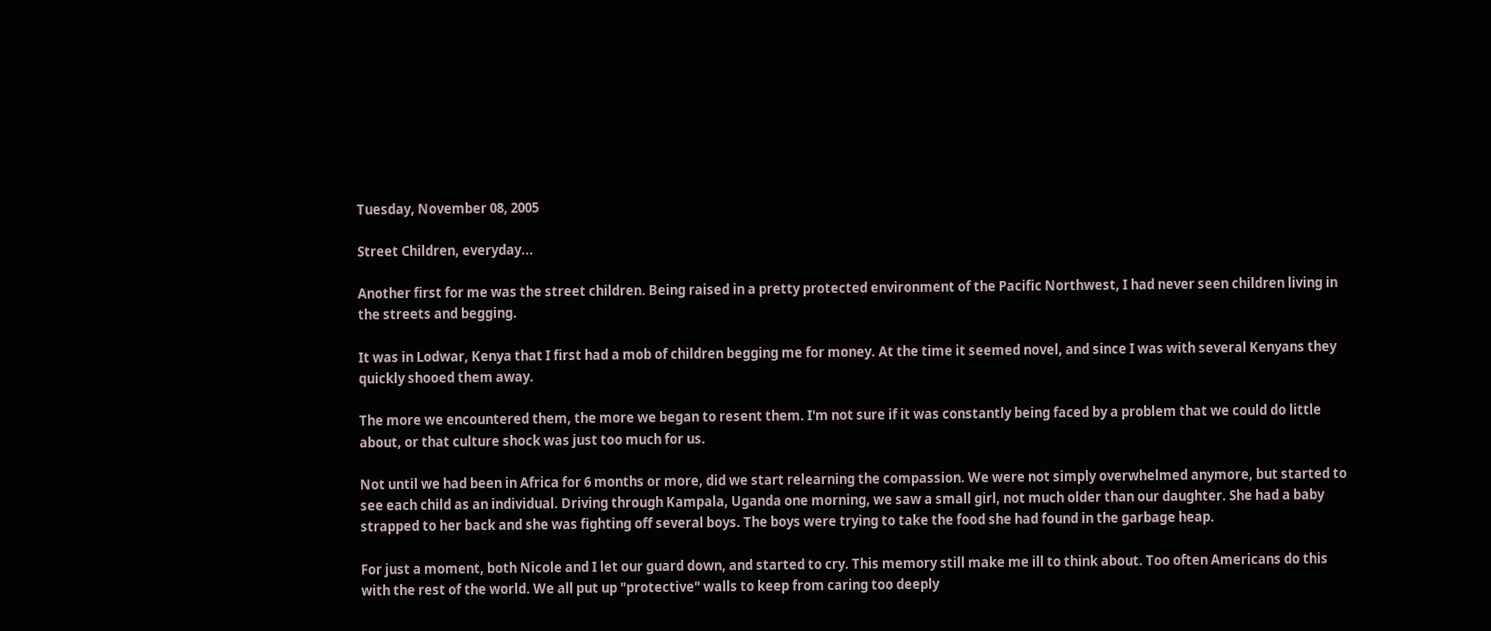Tuesday, November 08, 2005

Street Children, everyday...

Another first for me was the street children. Being raised in a pretty protected environment of the Pacific Northwest, I had never seen children living in the streets and begging.

It was in Lodwar, Kenya that I first had a mob of children begging me for money. At the time it seemed novel, and since I was with several Kenyans they quickly shooed them away.

The more we encountered them, the more we began to resent them. I'm not sure if it was constantly being faced by a problem that we could do little about, or that culture shock was just too much for us.

Not until we had been in Africa for 6 months or more, did we start relearning the compassion. We were not simply overwhelmed anymore, but started to see each child as an individual. Driving through Kampala, Uganda one morning, we saw a small girl, not much older than our daughter. She had a baby strapped to her back and she was fighting off several boys. The boys were trying to take the food she had found in the garbage heap.

For just a moment, both Nicole and I let our guard down, and started to cry. This memory still make me ill to think about. Too often Americans do this with the rest of the world. We all put up "protective" walls to keep from caring too deeply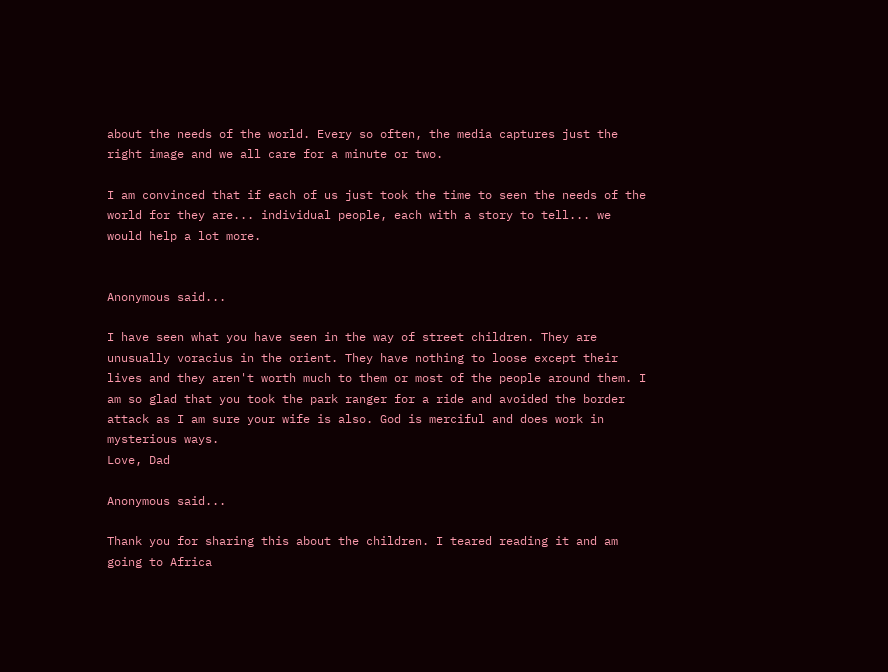about the needs of the world. Every so often, the media captures just the right image and we all care for a minute or two.

I am convinced that if each of us just took the time to seen the needs of the world for they are... individual people, each with a story to tell... we would help a lot more.


Anonymous said...

I have seen what you have seen in the way of street children. They are unusually voracius in the orient. They have nothing to loose except their lives and they aren't worth much to them or most of the people around them. I am so glad that you took the park ranger for a ride and avoided the border attack as I am sure your wife is also. God is merciful and does work in mysterious ways.
Love, Dad

Anonymous said...

Thank you for sharing this about the children. I teared reading it and am going to Africa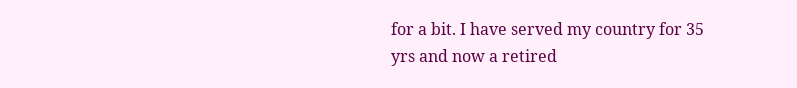for a bit. I have served my country for 35 yrs and now a retired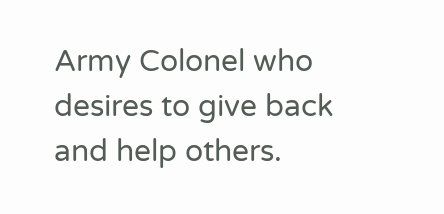Army Colonel who desires to give back and help others.